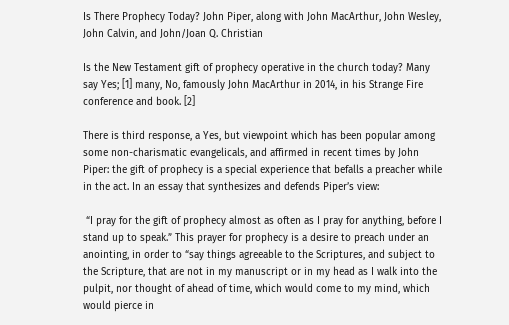Is There Prophecy Today? John Piper, along with John MacArthur, John Wesley, John Calvin, and John/Joan Q. Christian

Is the New Testament gift of prophecy operative in the church today? Many say Yes; [1] many, No, famously John MacArthur in 2014, in his Strange Fire conference and book. [2]

There is third response, a Yes, but viewpoint which has been popular among some non-charismatic evangelicals, and affirmed in recent times by John Piper: the gift of prophecy is a special experience that befalls a preacher while in the act. In an essay that synthesizes and defends Piper’s view:

 “I pray for the gift of prophecy almost as often as I pray for anything, before I stand up to speak.” This prayer for prophecy is a desire to preach under an anointing, in order to “say things agreeable to the Scriptures, and subject to the Scripture, that are not in my manuscript or in my head as I walk into the pulpit, nor thought of ahead of time, which would come to my mind, which would pierce in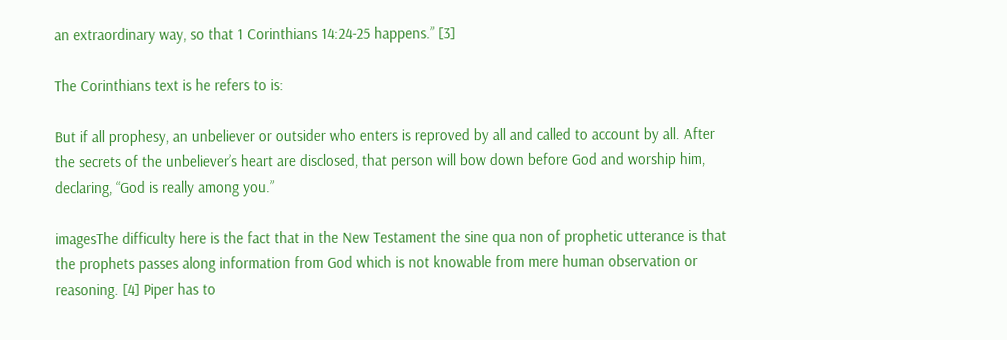an extraordinary way, so that 1 Corinthians 14:24-25 happens.” [3]

The Corinthians text is he refers to is:

But if all prophesy, an unbeliever or outsider who enters is reproved by all and called to account by all. After the secrets of the unbeliever’s heart are disclosed, that person will bow down before God and worship him, declaring, “God is really among you.”

imagesThe difficulty here is the fact that in the New Testament the sine qua non of prophetic utterance is that the prophets passes along information from God which is not knowable from mere human observation or reasoning. [4] Piper has to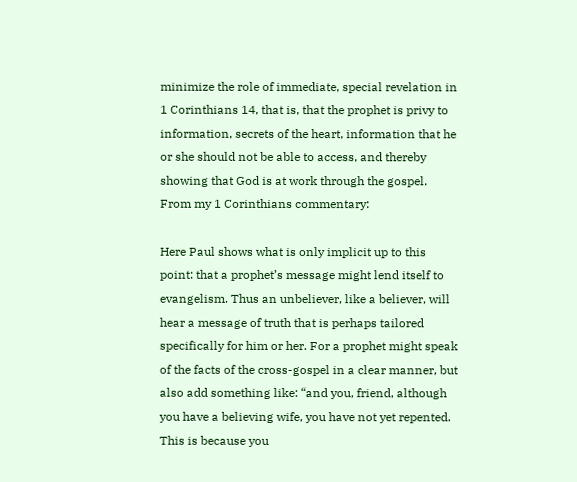minimize the role of immediate, special revelation in 1 Corinthians 14, that is, that the prophet is privy to information, secrets of the heart, information that he or she should not be able to access, and thereby showing that God is at work through the gospel. From my 1 Corinthians commentary:

Here Paul shows what is only implicit up to this point: that a prophet’s message might lend itself to evangelism. Thus an unbeliever, like a believer, will hear a message of truth that is perhaps tailored specifically for him or her. For a prophet might speak of the facts of the cross-gospel in a clear manner, but also add something like: “and you, friend, although you have a believing wife, you have not yet repented. This is because you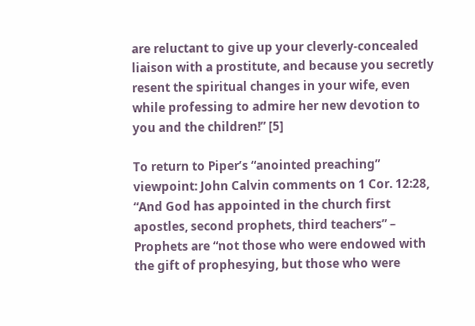are reluctant to give up your cleverly-concealed liaison with a prostitute, and because you secretly resent the spiritual changes in your wife, even while professing to admire her new devotion to you and the children!” [5]

To return to Piper’s “anointed preaching” viewpoint: John Calvin comments on 1 Cor. 12:28, “And God has appointed in the church first apostles, second prophets, third teachers” – Prophets are “not those who were endowed with the gift of prophesying, but those who were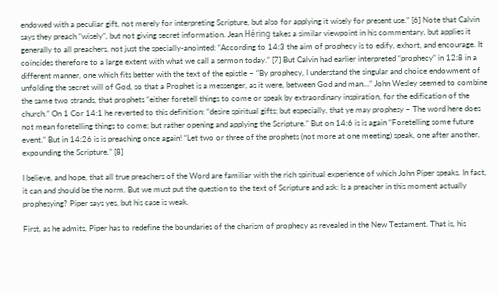endowed with a peculiar gift, not merely for interpreting Scripture, but also for applying it wisely for present use.” [6] Note that Calvin says they preach “wisely”, but not giving secret information. Jean Héring takes a similar viewpoint in his commentary, but applies it generally to all preachers, not just the specially-anointed: “According to 14:3 the aim of prophecy is to edify, exhort, and encourage. It coincides therefore to a large extent with what we call a sermon today.” [7] But Calvin had earlier interpreted “prophecy” in 12:8 in a different manner, one which fits better with the text of the epistle – “By prophecy, I understand the singular and choice endowment of unfolding the secret will of God, so that a Prophet is a messenger, as it were, between God and man…” John Wesley seemed to combine the same two strands, that prophets “either foretell things to come or speak by extraordinary inspiration, for the edification of the church.” On 1 Cor 14:1 he reverted to this definition: “desire spiritual gifts; but especially, that ye may prophesy – The word here does not mean foretelling things to come; but rather opening and applying the Scripture.” But on 14:6 is is again “Foretelling some future event.” But in 14:26 is is preaching once again! “Let two or three of the prophets (not more at one meeting) speak, one after another, expounding the Scripture.” [8]

I believe, and hope, that all true preachers of the Word are familiar with the rich spiritual experience of which John Piper speaks. In fact, it can and should be the norm. But we must put the question to the text of Scripture and ask: Is a preacher in this moment actually prophesying? Piper says yes, but his case is weak.

First, as he admits, Piper has to redefine the boundaries of the charism of prophecy as revealed in the New Testament. That is, his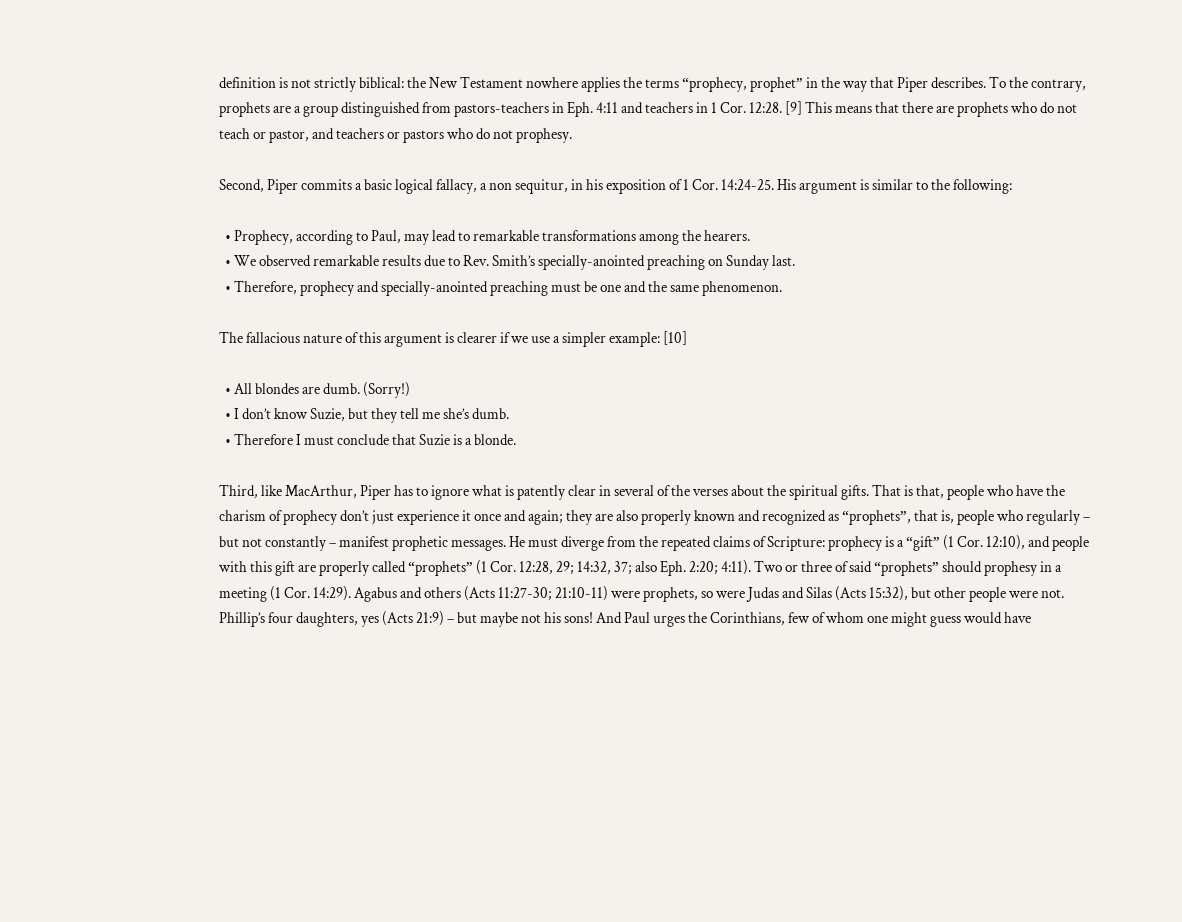definition is not strictly biblical: the New Testament nowhere applies the terms “prophecy, prophet” in the way that Piper describes. To the contrary, prophets are a group distinguished from pastors-teachers in Eph. 4:11 and teachers in 1 Cor. 12:28. [9] This means that there are prophets who do not teach or pastor, and teachers or pastors who do not prophesy.

Second, Piper commits a basic logical fallacy, a non sequitur, in his exposition of 1 Cor. 14:24-25. His argument is similar to the following:

  • Prophecy, according to Paul, may lead to remarkable transformations among the hearers.
  • We observed remarkable results due to Rev. Smith’s specially-anointed preaching on Sunday last.
  • Therefore, prophecy and specially-anointed preaching must be one and the same phenomenon.

The fallacious nature of this argument is clearer if we use a simpler example: [10]

  • All blondes are dumb. (Sorry!)
  • I don’t know Suzie, but they tell me she’s dumb.
  • Therefore I must conclude that Suzie is a blonde.

Third, like MacArthur, Piper has to ignore what is patently clear in several of the verses about the spiritual gifts. That is that, people who have the charism of prophecy don’t just experience it once and again; they are also properly known and recognized as “prophets”, that is, people who regularly – but not constantly – manifest prophetic messages. He must diverge from the repeated claims of Scripture: prophecy is a “gift” (1 Cor. 12:10), and people with this gift are properly called “prophets” (1 Cor. 12:28, 29; 14:32, 37; also Eph. 2:20; 4:11). Two or three of said “prophets” should prophesy in a meeting (1 Cor. 14:29). Agabus and others (Acts 11:27-30; 21:10-11) were prophets, so were Judas and Silas (Acts 15:32), but other people were not. Phillip’s four daughters, yes (Acts 21:9) – but maybe not his sons! And Paul urges the Corinthians, few of whom one might guess would have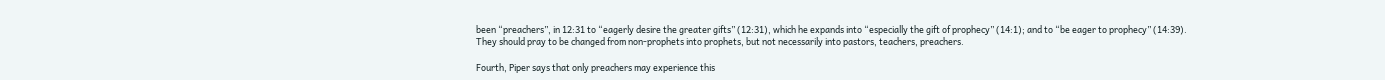been “preachers”, in 12:31 to “eagerly desire the greater gifts” (12:31), which he expands into “especially the gift of prophecy” (14:1); and to “be eager to prophecy” (14:39). They should pray to be changed from non-prophets into prophets, but not necessarily into pastors, teachers, preachers.

Fourth, Piper says that only preachers may experience this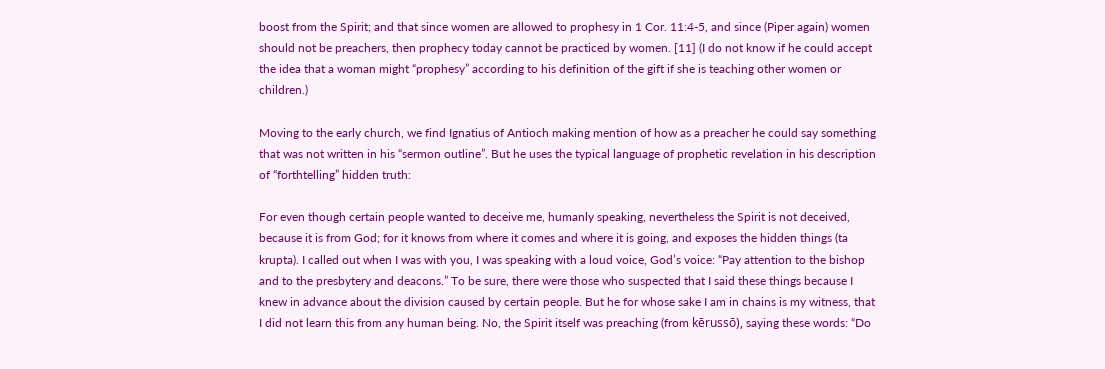boost from the Spirit; and that since women are allowed to prophesy in 1 Cor. 11:4-5, and since (Piper again) women should not be preachers, then prophecy today cannot be practiced by women. [11] (I do not know if he could accept the idea that a woman might “prophesy” according to his definition of the gift if she is teaching other women or children.)

Moving to the early church, we find Ignatius of Antioch making mention of how as a preacher he could say something that was not written in his “sermon outline”. But he uses the typical language of prophetic revelation in his description of “forthtelling” hidden truth:

For even though certain people wanted to deceive me, humanly speaking, nevertheless the Spirit is not deceived, because it is from God; for it knows from where it comes and where it is going, and exposes the hidden things (ta krupta). I called out when I was with you, I was speaking with a loud voice, God’s voice: “Pay attention to the bishop and to the presbytery and deacons.” To be sure, there were those who suspected that I said these things because I knew in advance about the division caused by certain people. But he for whose sake I am in chains is my witness, that I did not learn this from any human being. No, the Spirit itself was preaching (from kērussō), saying these words: “Do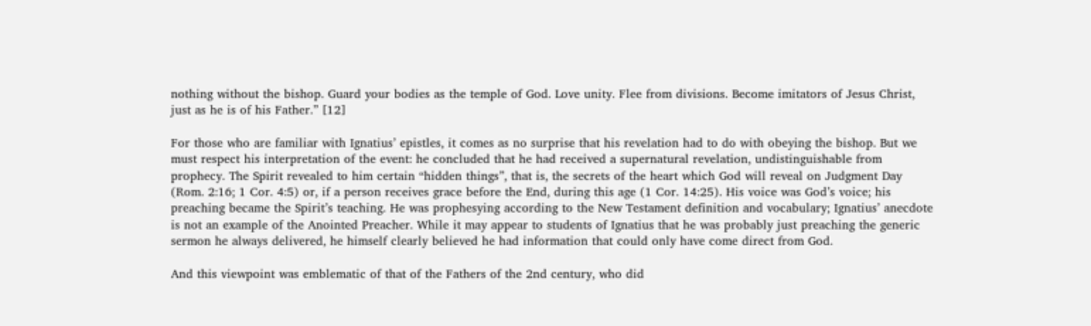nothing without the bishop. Guard your bodies as the temple of God. Love unity. Flee from divisions. Become imitators of Jesus Christ, just as he is of his Father.” [12]

For those who are familiar with Ignatius’ epistles, it comes as no surprise that his revelation had to do with obeying the bishop. But we must respect his interpretation of the event: he concluded that he had received a supernatural revelation, undistinguishable from prophecy. The Spirit revealed to him certain “hidden things”, that is, the secrets of the heart which God will reveal on Judgment Day (Rom. 2:16; 1 Cor. 4:5) or, if a person receives grace before the End, during this age (1 Cor. 14:25). His voice was God’s voice; his preaching became the Spirit’s teaching. He was prophesying according to the New Testament definition and vocabulary; Ignatius’ anecdote is not an example of the Anointed Preacher. While it may appear to students of Ignatius that he was probably just preaching the generic sermon he always delivered, he himself clearly believed he had information that could only have come direct from God.

And this viewpoint was emblematic of that of the Fathers of the 2nd century, who did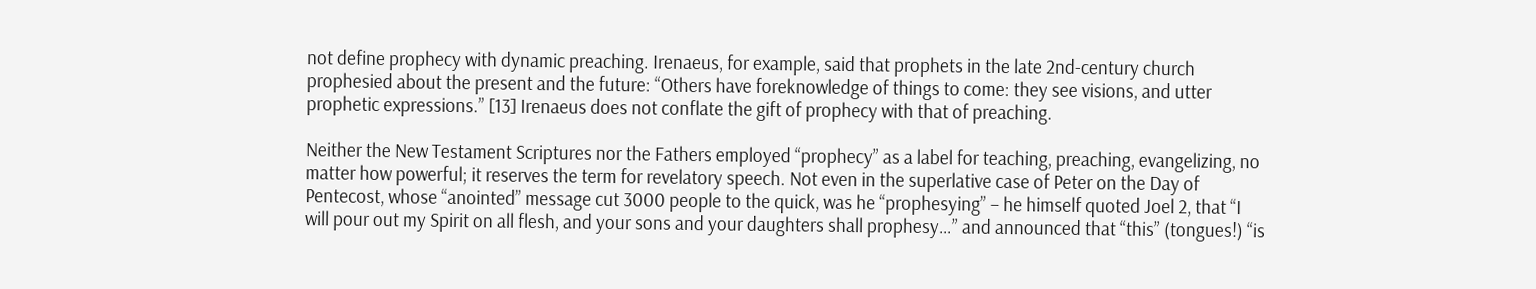not define prophecy with dynamic preaching. Irenaeus, for example, said that prophets in the late 2nd-century church prophesied about the present and the future: “Others have foreknowledge of things to come: they see visions, and utter prophetic expressions.” [13] Irenaeus does not conflate the gift of prophecy with that of preaching.

Neither the New Testament Scriptures nor the Fathers employed “prophecy” as a label for teaching, preaching, evangelizing, no matter how powerful; it reserves the term for revelatory speech. Not even in the superlative case of Peter on the Day of Pentecost, whose “anointed” message cut 3000 people to the quick, was he “prophesying” – he himself quoted Joel 2, that “I will pour out my Spirit on all flesh, and your sons and your daughters shall prophesy…” and announced that “this” (tongues!) “is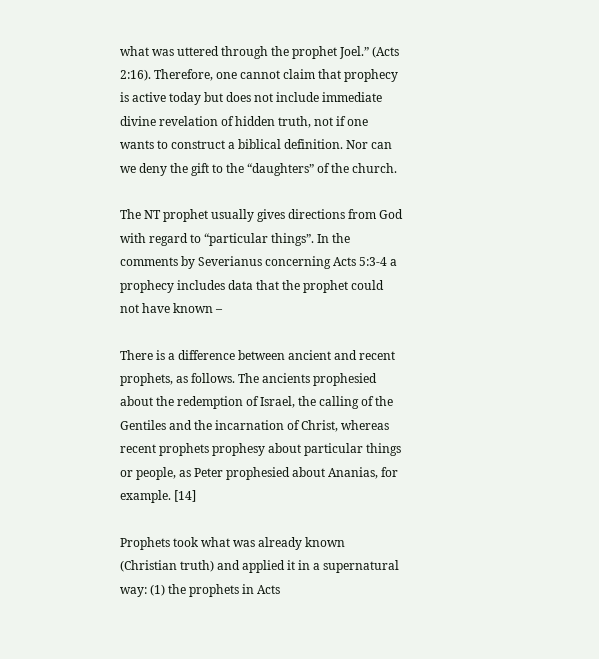what was uttered through the prophet Joel.” (Acts 2:16). Therefore, one cannot claim that prophecy is active today but does not include immediate divine revelation of hidden truth, not if one wants to construct a biblical definition. Nor can we deny the gift to the “daughters” of the church.

The NT prophet usually gives directions from God with regard to “particular things”. In the comments by Severianus concerning Acts 5:3-4 a prophecy includes data that the prophet could not have known –

There is a difference between ancient and recent prophets, as follows. The ancients prophesied about the redemption of Israel, the calling of the Gentiles and the incarnation of Christ, whereas recent prophets prophesy about particular things or people, as Peter prophesied about Ananias, for example. [14]

Prophets took what was already known (Christian truth) and applied it in a supernatural way: (1) the prophets in Acts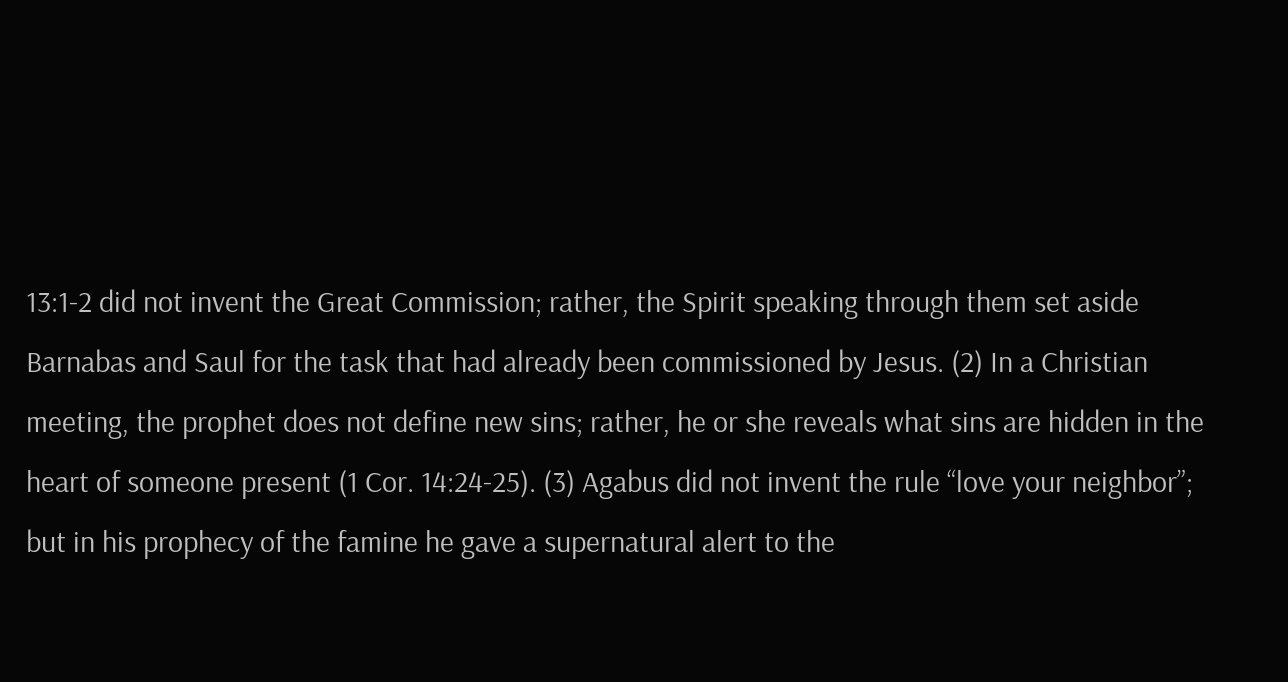13:1-2 did not invent the Great Commission; rather, the Spirit speaking through them set aside Barnabas and Saul for the task that had already been commissioned by Jesus. (2) In a Christian meeting, the prophet does not define new sins; rather, he or she reveals what sins are hidden in the heart of someone present (1 Cor. 14:24-25). (3) Agabus did not invent the rule “love your neighbor”; but in his prophecy of the famine he gave a supernatural alert to the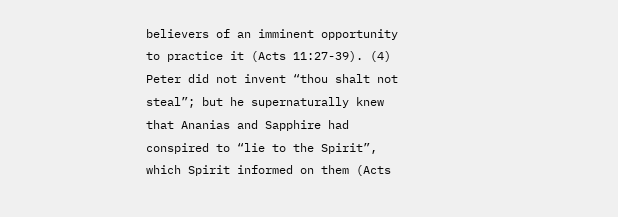believers of an imminent opportunity to practice it (Acts 11:27-39). (4) Peter did not invent “thou shalt not steal”; but he supernaturally knew that Ananias and Sapphire had conspired to “lie to the Spirit”, which Spirit informed on them (Acts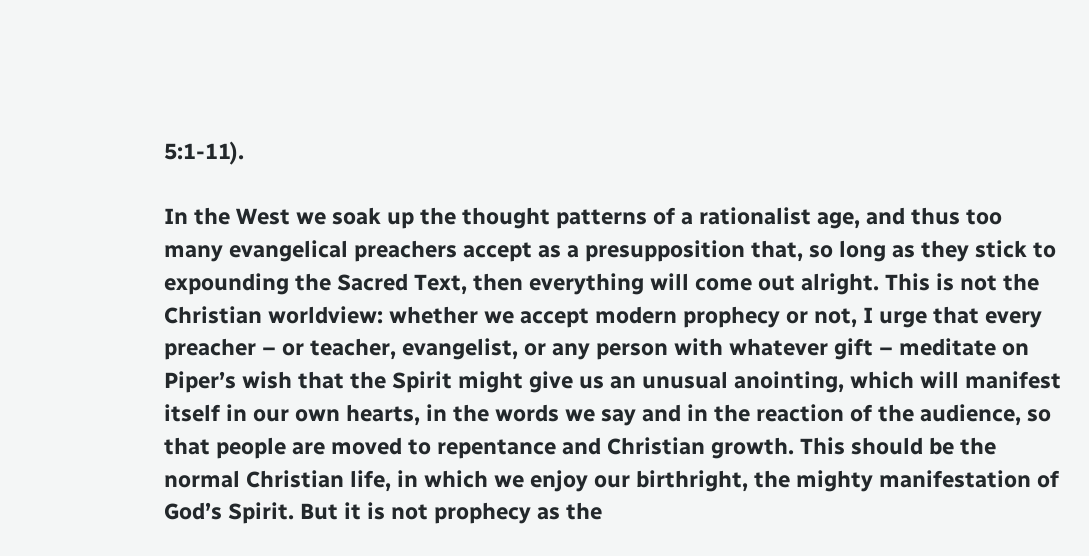5:1-11).

In the West we soak up the thought patterns of a rationalist age, and thus too many evangelical preachers accept as a presupposition that, so long as they stick to expounding the Sacred Text, then everything will come out alright. This is not the Christian worldview: whether we accept modern prophecy or not, I urge that every preacher – or teacher, evangelist, or any person with whatever gift – meditate on Piper’s wish that the Spirit might give us an unusual anointing, which will manifest itself in our own hearts, in the words we say and in the reaction of the audience, so that people are moved to repentance and Christian growth. This should be the normal Christian life, in which we enjoy our birthright, the mighty manifestation of God’s Spirit. But it is not prophecy as the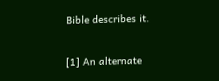Bible describes it.


[1] An alternate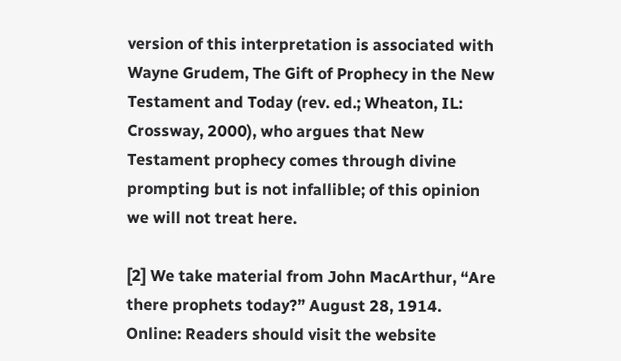version of this interpretation is associated with Wayne Grudem, The Gift of Prophecy in the New Testament and Today (rev. ed.; Wheaton, IL: Crossway, 2000), who argues that New Testament prophecy comes through divine prompting but is not infallible; of this opinion we will not treat here.

[2] We take material from John MacArthur, “Are there prophets today?” August 28, 1914. Online: Readers should visit the website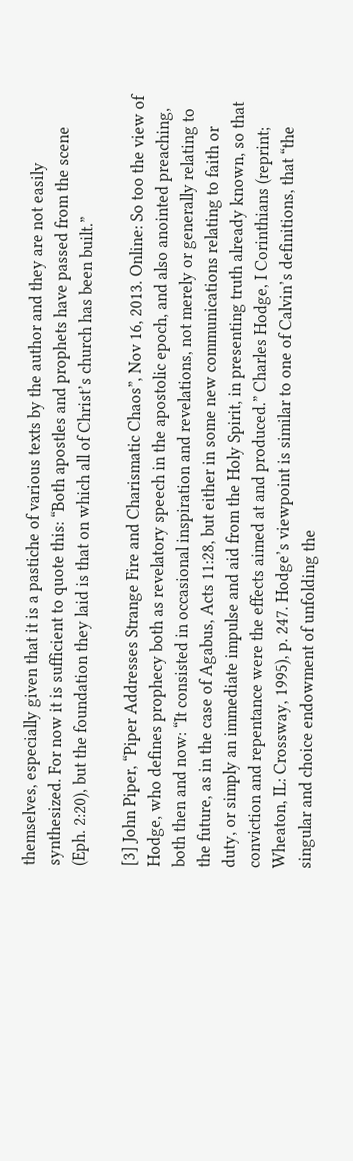themselves, especially given that it is a pastiche of various texts by the author and they are not easily synthesized. For now it is sufficient to quote this: “Both apostles and prophets have passed from the scene (Eph. 2:20), but the foundation they laid is that on which all of Christ’s church has been built.”

[3] John Piper, “Piper Addresses Strange Fire and Charismatic Chaos”, Nov 16, 2013. Online: So too the view of Hodge, who defines prophecy both as revelatory speech in the apostolic epoch, and also anointed preaching, both then and now: “It consisted in occasional inspiration and revelations, not merely or generally relating to the future, as in the case of Agabus, Acts 11:28, but either in some new communications relating to faith or duty, or simply an immediate impulse and aid from the Holy Spirit, in presenting truth already known, so that conviction and repentance were the effects aimed at and produced.” Charles Hodge, I Corinthians (reprint; Wheaton, IL: Crossway, 1995), p. 247. Hodge’s viewpoint is similar to one of Calvin’s definitions, that “the singular and choice endowment of unfolding the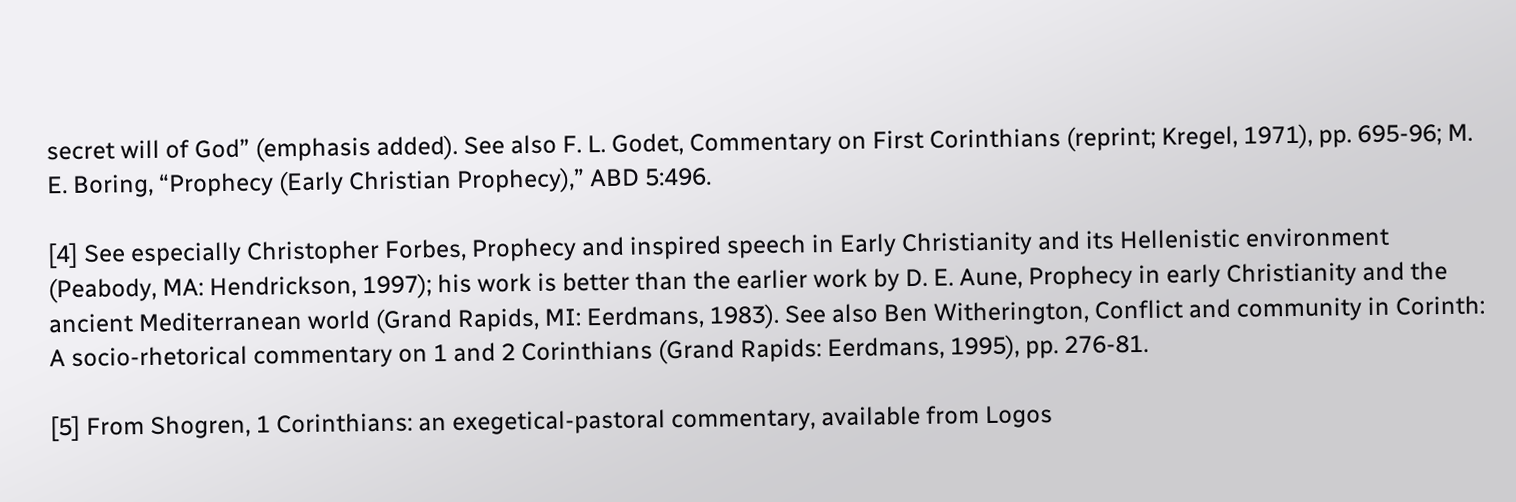secret will of God” (emphasis added). See also F. L. Godet, Commentary on First Corinthians (reprint; Kregel, 1971), pp. 695-96; M. E. Boring, “Prophecy (Early Christian Prophecy),” ABD 5:496.

[4] See especially Christopher Forbes, Prophecy and inspired speech in Early Christianity and its Hellenistic environment (Peabody, MA: Hendrickson, 1997); his work is better than the earlier work by D. E. Aune, Prophecy in early Christianity and the ancient Mediterranean world (Grand Rapids, MI: Eerdmans, 1983). See also Ben Witherington, Conflict and community in Corinth: A socio-rhetorical commentary on 1 and 2 Corinthians (Grand Rapids: Eerdmans, 1995), pp. 276-81.

[5] From Shogren, 1 Corinthians: an exegetical-pastoral commentary, available from Logos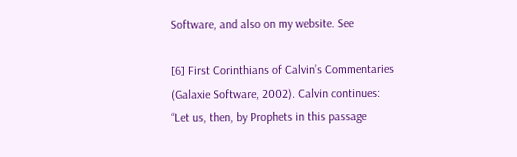Software, and also on my website. See

[6] First Corinthians of Calvin’s Commentaries (Galaxie Software, 2002). Calvin continues: “Let us, then, by Prophets in this passage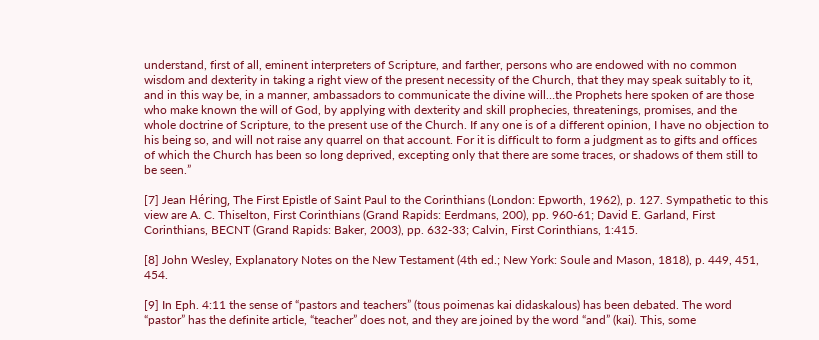understand, first of all, eminent interpreters of Scripture, and farther, persons who are endowed with no common wisdom and dexterity in taking a right view of the present necessity of the Church, that they may speak suitably to it, and in this way be, in a manner, ambassadors to communicate the divine will…the Prophets here spoken of are those who make known the will of God, by applying with dexterity and skill prophecies, threatenings, promises, and the whole doctrine of Scripture, to the present use of the Church. If any one is of a different opinion, I have no objection to his being so, and will not raise any quarrel on that account. For it is difficult to form a judgment as to gifts and offices of which the Church has been so long deprived, excepting only that there are some traces, or shadows of them still to be seen.”

[7] Jean Héring, The First Epistle of Saint Paul to the Corinthians (London: Epworth, 1962), p. 127. Sympathetic to this view are A. C. Thiselton, First Corinthians (Grand Rapids: Eerdmans, 200), pp. 960-61; David E. Garland, First Corinthians, BECNT (Grand Rapids: Baker, 2003), pp. 632-33; Calvin, First Corinthians, 1:415.

[8] John Wesley, Explanatory Notes on the New Testament (4th ed.; New York: Soule and Mason, 1818), p. 449, 451, 454.

[9] In Eph. 4:11 the sense of “pastors and teachers” (tous poimenas kai didaskalous) has been debated. The word “pastor” has the definite article, “teacher” does not, and they are joined by the word “and” (kai). This, some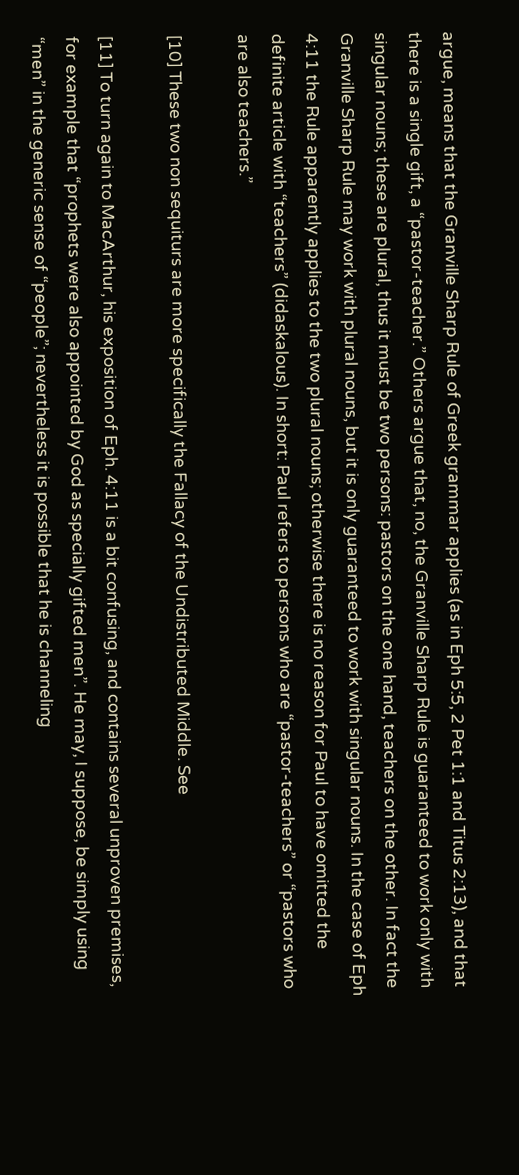argue, means that the Granville Sharp Rule of Greek grammar applies (as in Eph 5:5, 2 Pet 1:1 and Titus 2:13), and that there is a single gift, a “pastor-teacher.” Others argue that, no, the Granville Sharp Rule is guaranteed to work only with singular nouns; these are plural, thus it must be two persons: pastors on the one hand, teachers on the other. In fact the Granville Sharp Rule may work with plural nouns, but it is only guaranteed to work with singular nouns. In the case of Eph 4:11 the Rule apparently applies to the two plural nouns; otherwise there is no reason for Paul to have omitted the definite article with “teachers” (didaskalous). In short: Paul refers to persons who are “pastor-teachers” or “pastors who are also teachers.”

[10] These two non sequiturs are more specifically the Fallacy of the Undistributed Middle. See

[11] To turn again to MacArthur, his exposition of Eph. 4:11 is a bit confusing, and contains several unproven premises, for example that “prophets were also appointed by God as specially gifted men”. He may, I suppose, be simply using “men” in the generic sense of “people”; nevertheless it is possible that he is channeling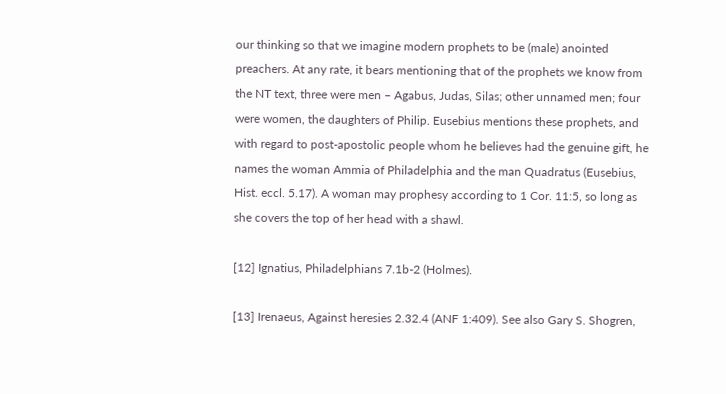our thinking so that we imagine modern prophets to be (male) anointed preachers. At any rate, it bears mentioning that of the prophets we know from the NT text, three were men – Agabus, Judas, Silas; other unnamed men; four were women, the daughters of Philip. Eusebius mentions these prophets, and with regard to post-apostolic people whom he believes had the genuine gift, he names the woman Ammia of Philadelphia and the man Quadratus (Eusebius, Hist. eccl. 5.17). A woman may prophesy according to 1 Cor. 11:5, so long as she covers the top of her head with a shawl.

[12] Ignatius, Philadelphians 7.1b-2 (Holmes).

[13] Irenaeus, Against heresies 2.32.4 (ANF 1:409). See also Gary S. Shogren,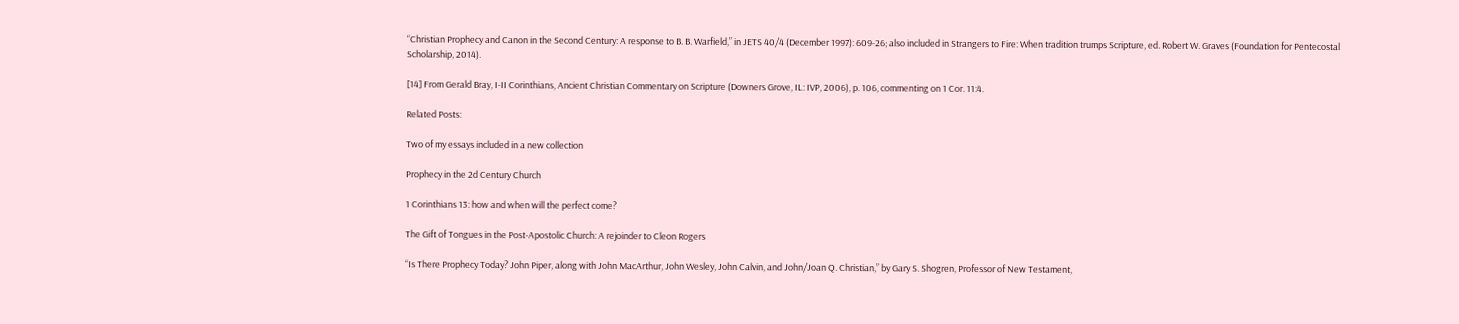“Christian Prophecy and Canon in the Second Century: A response to B. B. Warfield,” in JETS 40/4 (December 1997): 609-26; also included in Strangers to Fire: When tradition trumps Scripture, ed. Robert W. Graves (Foundation for Pentecostal Scholarship, 2014).

[14] From Gerald Bray, I-II Corinthians, Ancient Christian Commentary on Scripture (Downers Grove, IL: IVP, 2006), p. 106, commenting on 1 Cor. 11:4.

Related Posts:

Two of my essays included in a new collection

Prophecy in the 2d Century Church

1 Corinthians 13: how and when will the perfect come?

The Gift of Tongues in the Post-Apostolic Church: A rejoinder to Cleon Rogers

“Is There Prophecy Today? John Piper, along with John MacArthur, John Wesley, John Calvin, and John/Joan Q. Christian,” by Gary S. Shogren, Professor of New Testament,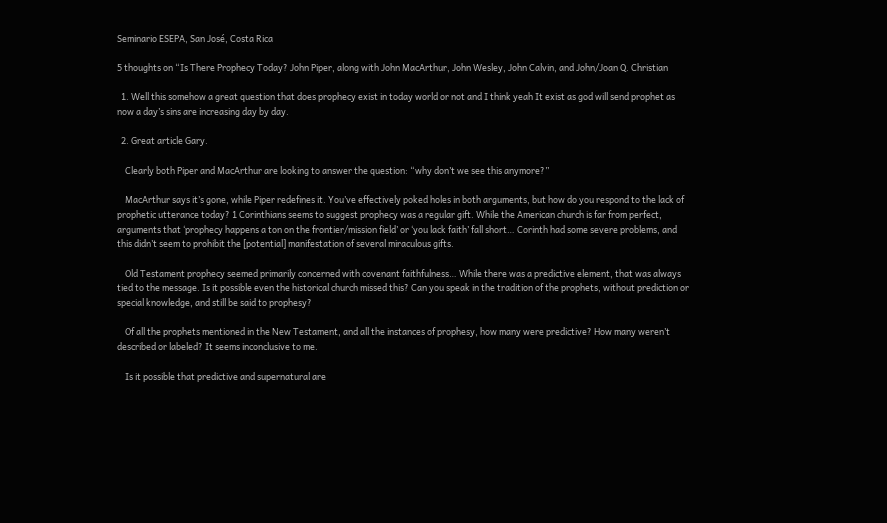Seminario ESEPA, San José, Costa Rica

5 thoughts on “Is There Prophecy Today? John Piper, along with John MacArthur, John Wesley, John Calvin, and John/Joan Q. Christian

  1. Well this somehow a great question that does prophecy exist in today world or not and I think yeah It exist as god will send prophet as now a day’s sins are increasing day by day.

  2. Great article Gary.

    Clearly both Piper and MacArthur are looking to answer the question: “why don’t we see this anymore?”

    MacArthur says it’s gone, while Piper redefines it. You’ve effectively poked holes in both arguments, but how do you respond to the lack of prophetic utterance today? 1 Corinthians seems to suggest prophecy was a regular gift. While the American church is far from perfect, arguments that ‘prophecy happens a ton on the frontier/mission field’ or ‘you lack faith’ fall short… Corinth had some severe problems, and this didn’t seem to prohibit the [potential] manifestation of several miraculous gifts.

    Old Testament prophecy seemed primarily concerned with covenant faithfulness… While there was a predictive element, that was always tied to the message. Is it possible even the historical church missed this? Can you speak in the tradition of the prophets, without prediction or special knowledge, and still be said to prophesy?

    Of all the prophets mentioned in the New Testament, and all the instances of prophesy, how many were predictive? How many weren’t described or labeled? It seems inconclusive to me.

    Is it possible that predictive and supernatural are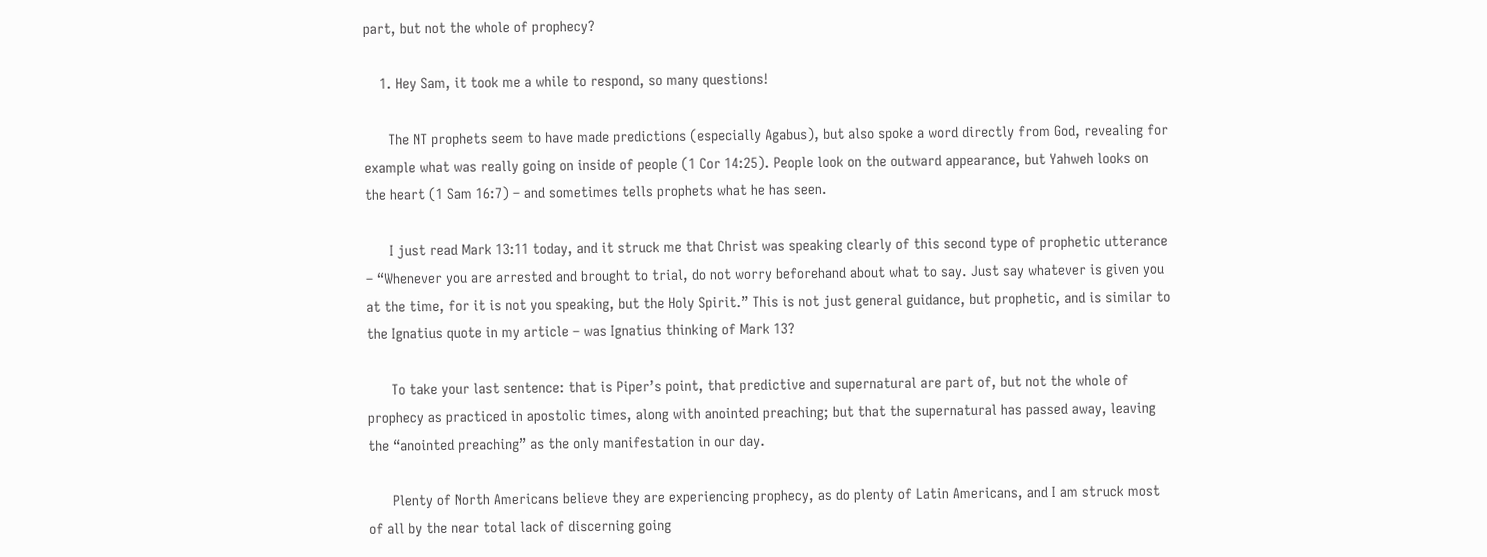part, but not the whole of prophecy?

    1. Hey Sam, it took me a while to respond, so many questions!

      The NT prophets seem to have made predictions (especially Agabus), but also spoke a word directly from God, revealing for example what was really going on inside of people (1 Cor 14:25). People look on the outward appearance, but Yahweh looks on the heart (1 Sam 16:7) – and sometimes tells prophets what he has seen.

      I just read Mark 13:11 today, and it struck me that Christ was speaking clearly of this second type of prophetic utterance – “Whenever you are arrested and brought to trial, do not worry beforehand about what to say. Just say whatever is given you at the time, for it is not you speaking, but the Holy Spirit.” This is not just general guidance, but prophetic, and is similar to the Ignatius quote in my article – was Ignatius thinking of Mark 13?

      To take your last sentence: that is Piper’s point, that predictive and supernatural are part of, but not the whole of prophecy as practiced in apostolic times, along with anointed preaching; but that the supernatural has passed away, leaving the “anointed preaching” as the only manifestation in our day.

      Plenty of North Americans believe they are experiencing prophecy, as do plenty of Latin Americans, and I am struck most of all by the near total lack of discerning going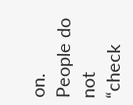on. People do not “check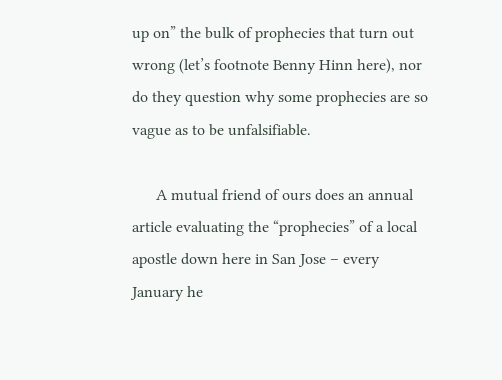up on” the bulk of prophecies that turn out wrong (let’s footnote Benny Hinn here), nor do they question why some prophecies are so vague as to be unfalsifiable.

      A mutual friend of ours does an annual article evaluating the “prophecies” of a local apostle down here in San Jose – every January he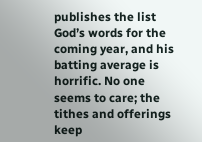publishes the list God’s words for the coming year, and his batting average is horrific. No one seems to care; the tithes and offerings keep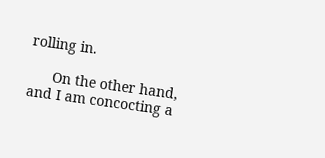rolling in.

      On the other hand, and I am concocting a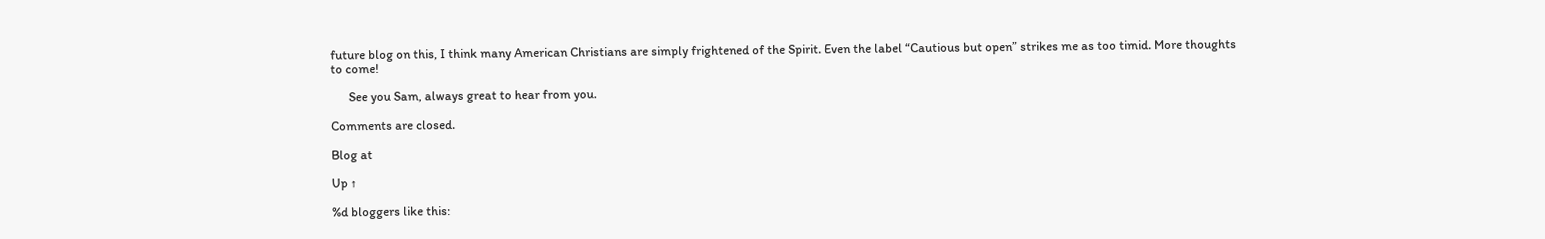future blog on this, I think many American Christians are simply frightened of the Spirit. Even the label “Cautious but open” strikes me as too timid. More thoughts to come!

      See you Sam, always great to hear from you.

Comments are closed.

Blog at

Up ↑

%d bloggers like this: